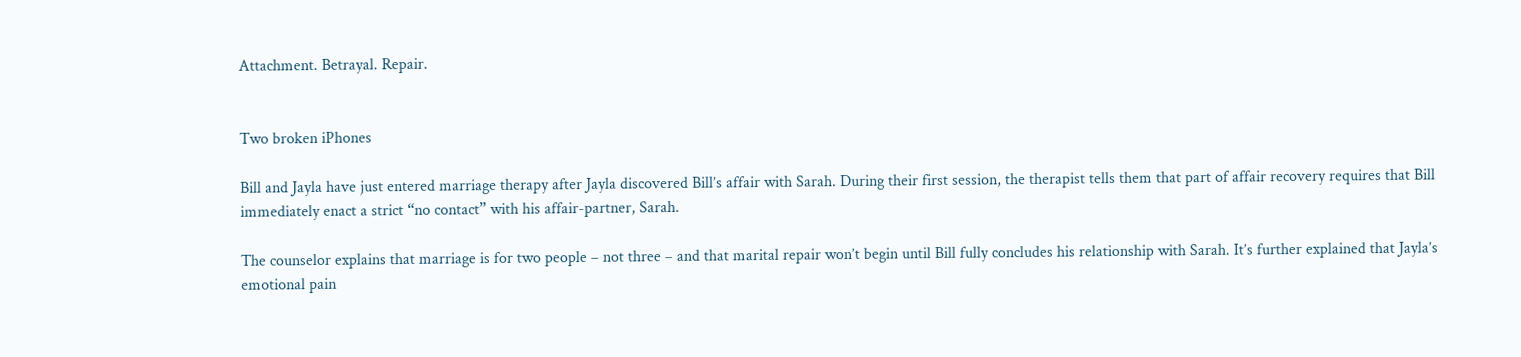Attachment. Betrayal. Repair.


Two broken iPhones

Bill and Jayla have just entered marriage therapy after Jayla discovered Bill’s affair with Sarah. During their first session, the therapist tells them that part of affair recovery requires that Bill immediately enact a strict “no contact” with his affair-partner, Sarah.

The counselor explains that marriage is for two people – not three – and that marital repair won’t begin until Bill fully concludes his relationship with Sarah. It’s further explained that Jayla’s emotional pain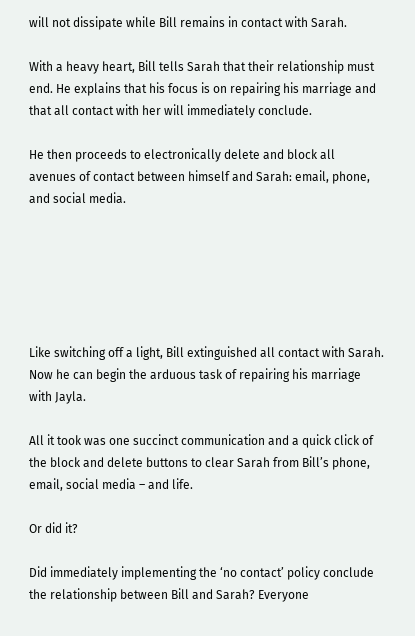will not dissipate while Bill remains in contact with Sarah.

With a heavy heart, Bill tells Sarah that their relationship must end. He explains that his focus is on repairing his marriage and that all contact with her will immediately conclude.

He then proceeds to electronically delete and block all avenues of contact between himself and Sarah: email, phone, and social media.






Like switching off a light, Bill extinguished all contact with Sarah. Now he can begin the arduous task of repairing his marriage with Jayla.

All it took was one succinct communication and a quick click of the block and delete buttons to clear Sarah from Bill’s phone, email, social media – and life.

Or did it?

Did immediately implementing the ‘no contact’ policy conclude the relationship between Bill and Sarah? Everyone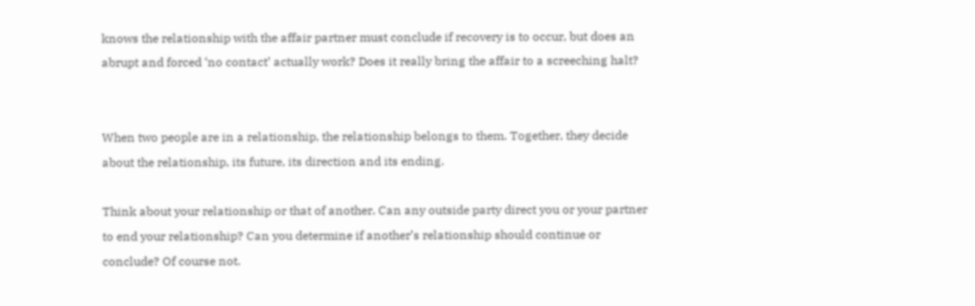knows the relationship with the affair partner must conclude if recovery is to occur, but does an abrupt and forced ‘no contact’ actually work? Does it really bring the affair to a screeching halt?


When two people are in a relationship, the relationship belongs to them. Together, they decide about the relationship, its future, its direction and its ending.

Think about your relationship or that of another. Can any outside party direct you or your partner to end your relationship? Can you determine if another’s relationship should continue or conclude? Of course not.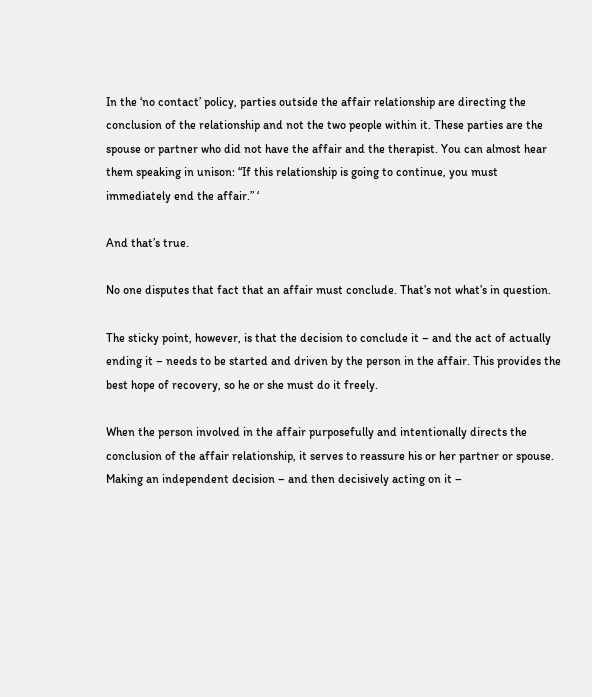In the ‘no contact’ policy, parties outside the affair relationship are directing the conclusion of the relationship and not the two people within it. These parties are the spouse or partner who did not have the affair and the therapist. You can almost hear them speaking in unison: “If this relationship is going to continue, you must immediately end the affair.” ‘

And that’s true.

No one disputes that fact that an affair must conclude. That’s not what’s in question.

The sticky point, however, is that the decision to conclude it – and the act of actually ending it – needs to be started and driven by the person in the affair. This provides the best hope of recovery, so he or she must do it freely.

When the person involved in the affair purposefully and intentionally directs the conclusion of the affair relationship, it serves to reassure his or her partner or spouse. Making an independent decision – and then decisively acting on it –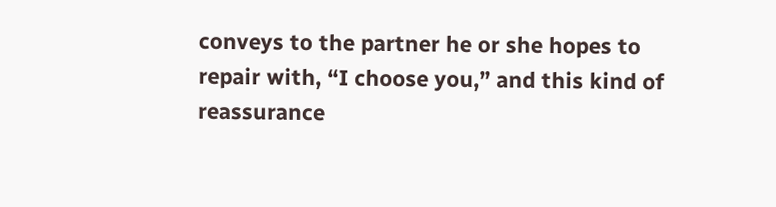conveys to the partner he or she hopes to repair with, “I choose you,” and this kind of reassurance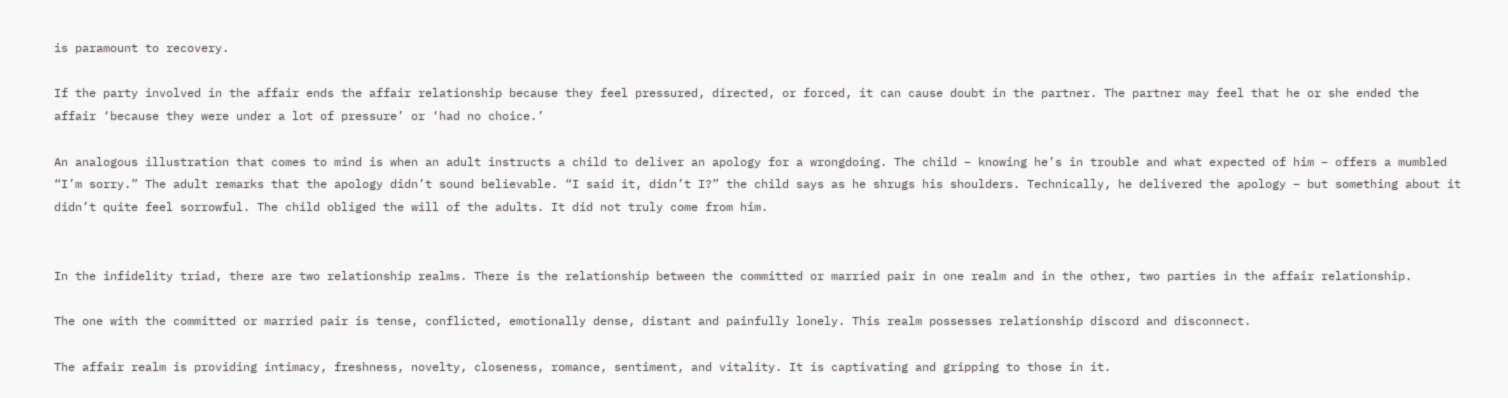is paramount to recovery.

If the party involved in the affair ends the affair relationship because they feel pressured, directed, or forced, it can cause doubt in the partner. The partner may feel that he or she ended the affair ‘because they were under a lot of pressure’ or ‘had no choice.’

An analogous illustration that comes to mind is when an adult instructs a child to deliver an apology for a wrongdoing. The child – knowing he’s in trouble and what expected of him – offers a mumbled “I’m sorry.” The adult remarks that the apology didn’t sound believable. “I said it, didn’t I?” the child says as he shrugs his shoulders. Technically, he delivered the apology – but something about it didn’t quite feel sorrowful. The child obliged the will of the adults. It did not truly come from him.


In the infidelity triad, there are two relationship realms. There is the relationship between the committed or married pair in one realm and in the other, two parties in the affair relationship.

The one with the committed or married pair is tense, conflicted, emotionally dense, distant and painfully lonely. This realm possesses relationship discord and disconnect.

The affair realm is providing intimacy, freshness, novelty, closeness, romance, sentiment, and vitality. It is captivating and gripping to those in it.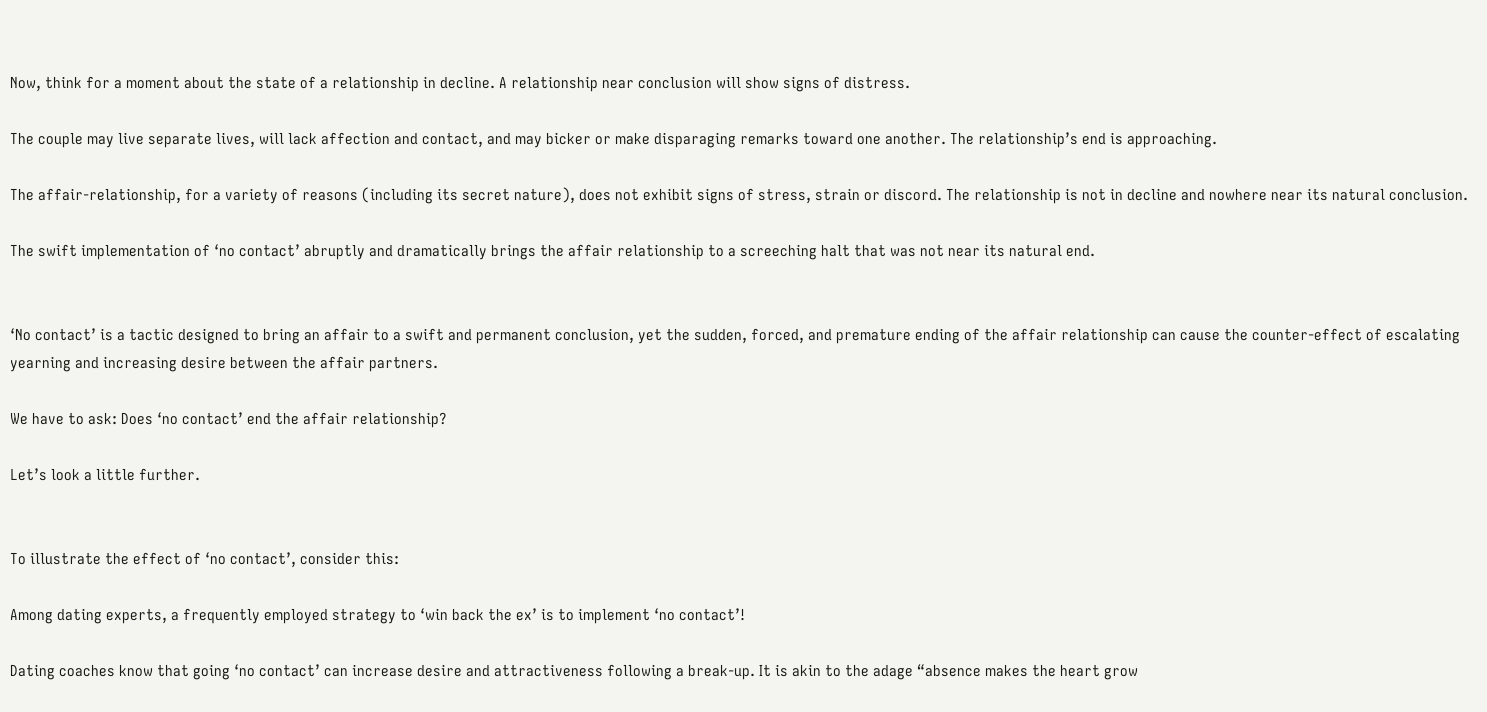Now, think for a moment about the state of a relationship in decline. A relationship near conclusion will show signs of distress.

The couple may live separate lives, will lack affection and contact, and may bicker or make disparaging remarks toward one another. The relationship’s end is approaching.

The affair-relationship, for a variety of reasons (including its secret nature), does not exhibit signs of stress, strain or discord. The relationship is not in decline and nowhere near its natural conclusion.

The swift implementation of ‘no contact’ abruptly and dramatically brings the affair relationship to a screeching halt that was not near its natural end.


‘No contact’ is a tactic designed to bring an affair to a swift and permanent conclusion, yet the sudden, forced, and premature ending of the affair relationship can cause the counter-effect of escalating yearning and increasing desire between the affair partners.

We have to ask: Does ‘no contact’ end the affair relationship?

Let’s look a little further.


To illustrate the effect of ‘no contact’, consider this:

Among dating experts, a frequently employed strategy to ‘win back the ex’ is to implement ‘no contact’!

Dating coaches know that going ‘no contact’ can increase desire and attractiveness following a break-up. It is akin to the adage “absence makes the heart grow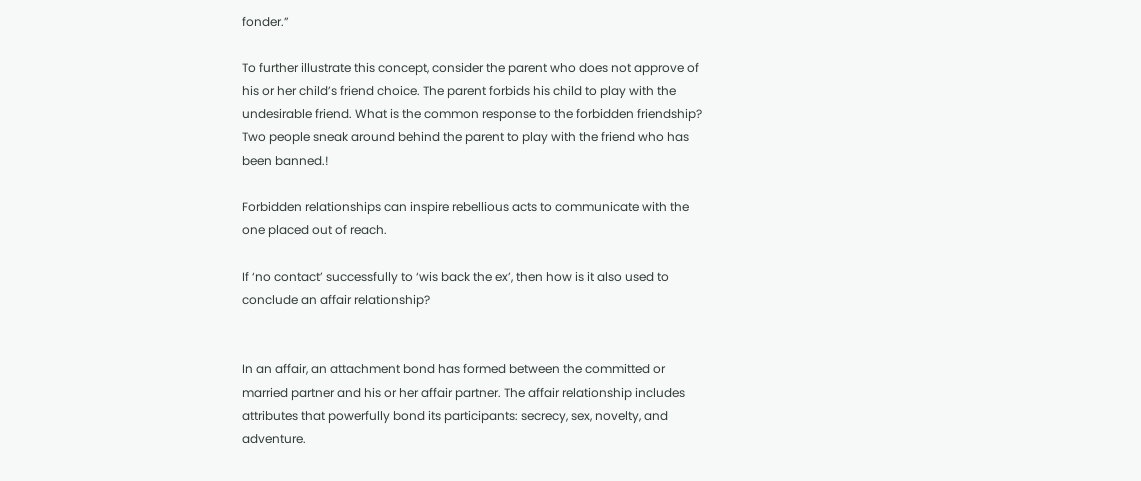fonder.”

To further illustrate this concept, consider the parent who does not approve of his or her child’s friend choice. The parent forbids his child to play with the undesirable friend. What is the common response to the forbidden friendship? Two people sneak around behind the parent to play with the friend who has been banned.!

Forbidden relationships can inspire rebellious acts to communicate with the one placed out of reach.

If ‘no contact’ successfully to ‘wis back the ex’, then how is it also used to conclude an affair relationship?


In an affair, an attachment bond has formed between the committed or married partner and his or her affair partner. The affair relationship includes attributes that powerfully bond its participants: secrecy, sex, novelty, and adventure.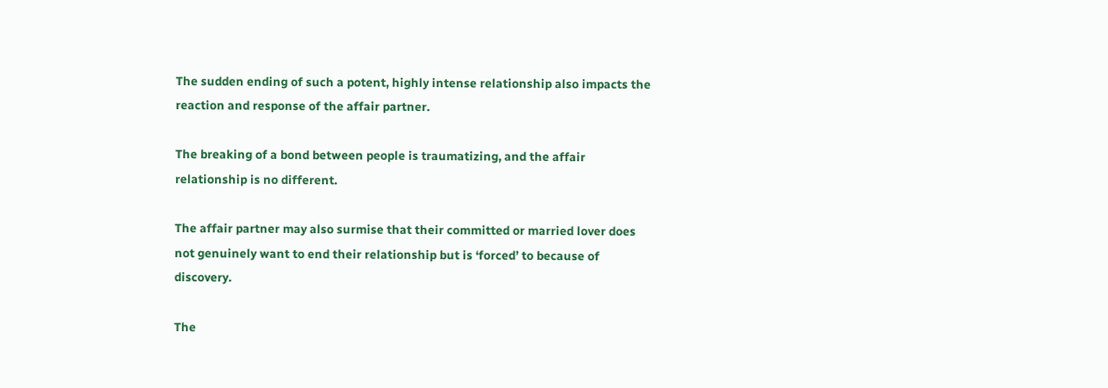The sudden ending of such a potent, highly intense relationship also impacts the reaction and response of the affair partner.

The breaking of a bond between people is traumatizing, and the affair relationship is no different.

The affair partner may also surmise that their committed or married lover does not genuinely want to end their relationship but is ‘forced’ to because of discovery.

The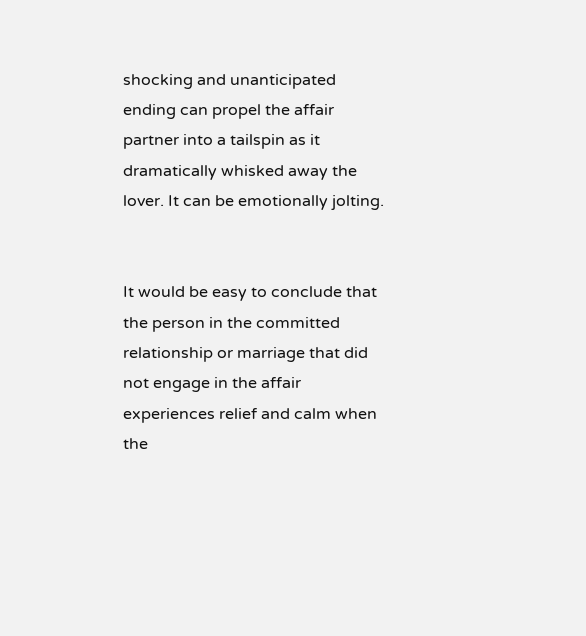shocking and unanticipated ending can propel the affair partner into a tailspin as it dramatically whisked away the lover. It can be emotionally jolting.


It would be easy to conclude that the person in the committed relationship or marriage that did not engage in the affair experiences relief and calm when the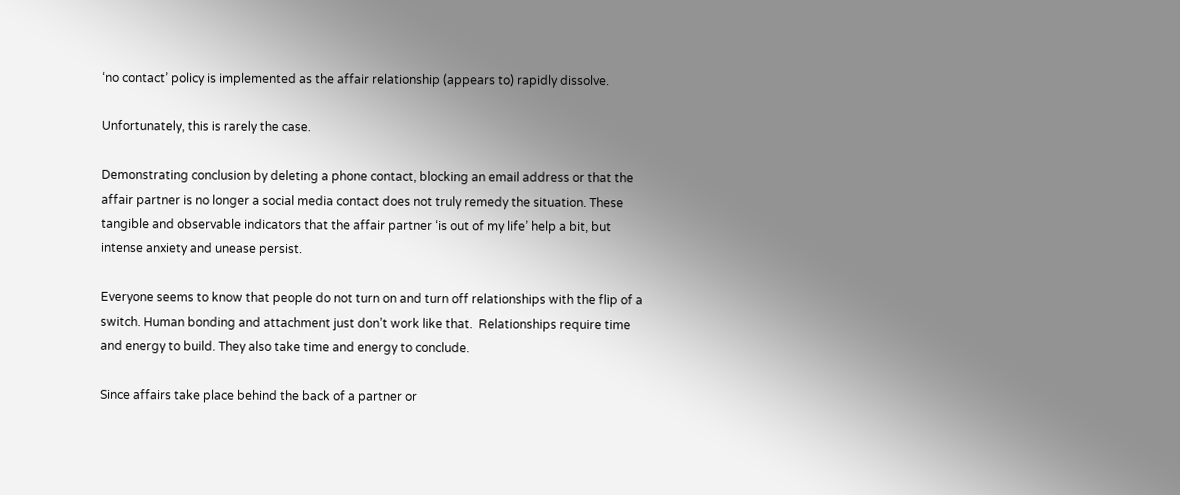‘no contact’ policy is implemented as the affair relationship (appears to) rapidly dissolve.

Unfortunately, this is rarely the case.

Demonstrating conclusion by deleting a phone contact, blocking an email address or that the affair partner is no longer a social media contact does not truly remedy the situation. These tangible and observable indicators that the affair partner ‘is out of my life’ help a bit, but intense anxiety and unease persist.

Everyone seems to know that people do not turn on and turn off relationships with the flip of a switch. Human bonding and attachment just don’t work like that.  Relationships require time and energy to build. They also take time and energy to conclude.

Since affairs take place behind the back of a partner or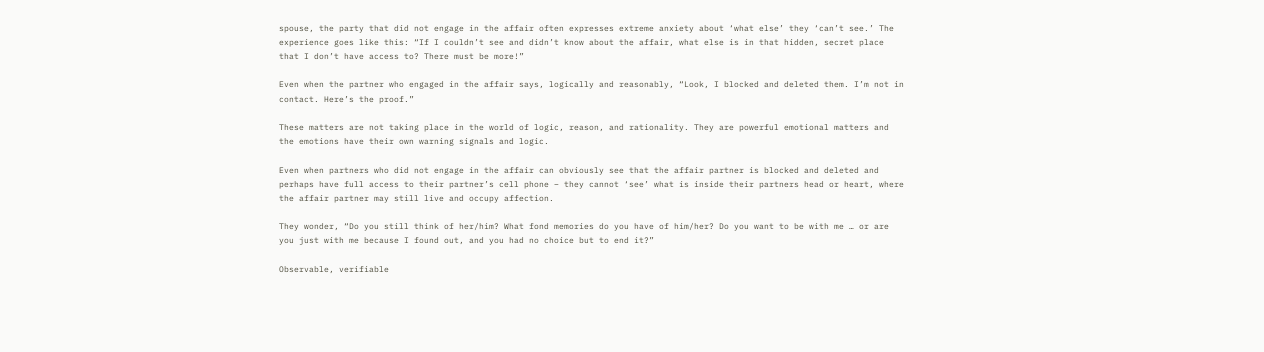spouse, the party that did not engage in the affair often expresses extreme anxiety about ‘what else’ they ‘can’t see.’ The experience goes like this: “If I couldn’t see and didn’t know about the affair, what else is in that hidden, secret place that I don’t have access to? There must be more!”

Even when the partner who engaged in the affair says, logically and reasonably, “Look, I blocked and deleted them. I’m not in contact. Here’s the proof.”

These matters are not taking place in the world of logic, reason, and rationality. They are powerful emotional matters and the emotions have their own warning signals and logic.

Even when partners who did not engage in the affair can obviously see that the affair partner is blocked and deleted and perhaps have full access to their partner’s cell phone – they cannot ‘see’ what is inside their partners head or heart, where the affair partner may still live and occupy affection.

They wonder, “Do you still think of her/him? What fond memories do you have of him/her? Do you want to be with me … or are you just with me because I found out, and you had no choice but to end it?”

Observable, verifiable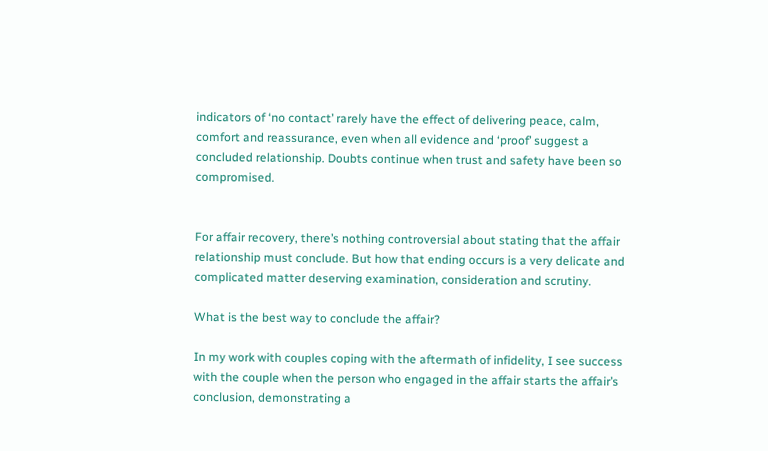indicators of ‘no contact’ rarely have the effect of delivering peace, calm, comfort and reassurance, even when all evidence and ‘proof’ suggest a concluded relationship. Doubts continue when trust and safety have been so compromised.


For affair recovery, there’s nothing controversial about stating that the affair relationship must conclude. But how that ending occurs is a very delicate and complicated matter deserving examination, consideration and scrutiny.

What is the best way to conclude the affair?

In my work with couples coping with the aftermath of infidelity, I see success with the couple when the person who engaged in the affair starts the affair’s conclusion, demonstrating a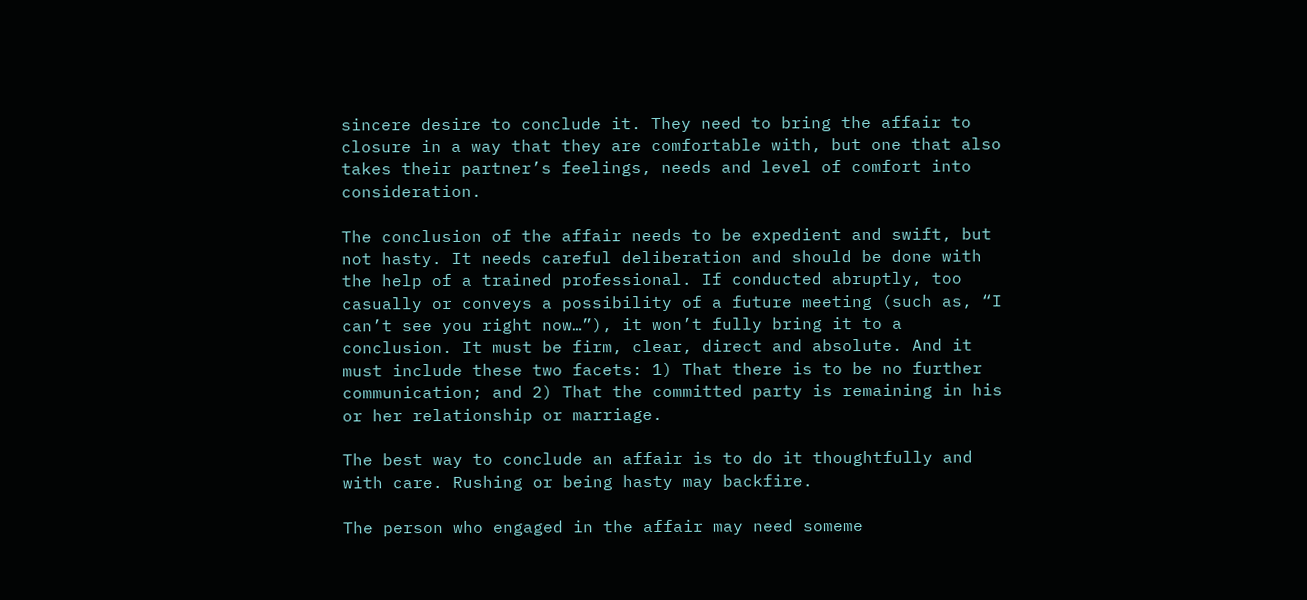sincere desire to conclude it. They need to bring the affair to closure in a way that they are comfortable with, but one that also takes their partner’s feelings, needs and level of comfort into consideration.

The conclusion of the affair needs to be expedient and swift, but not hasty. It needs careful deliberation and should be done with the help of a trained professional. If conducted abruptly, too casually or conveys a possibility of a future meeting (such as, “I can’t see you right now…”), it won’t fully bring it to a conclusion. It must be firm, clear, direct and absolute. And it must include these two facets: 1) That there is to be no further communication; and 2) That the committed party is remaining in his or her relationship or marriage.

The best way to conclude an affair is to do it thoughtfully and with care. Rushing or being hasty may backfire.

The person who engaged in the affair may need someme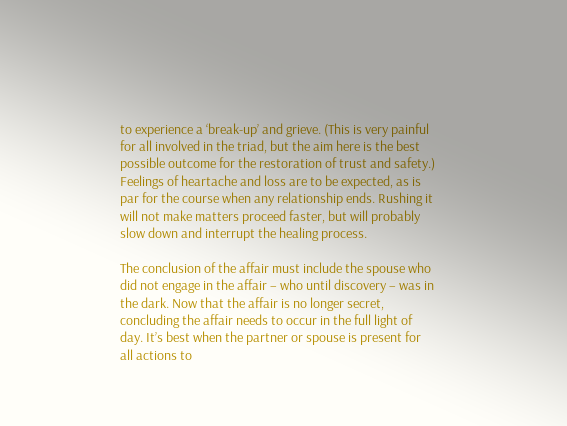to experience a ‘break-up’ and grieve. (This is very painful for all involved in the triad, but the aim here is the best possible outcome for the restoration of trust and safety.) Feelings of heartache and loss are to be expected, as is par for the course when any relationship ends. Rushing it will not make matters proceed faster, but will probably slow down and interrupt the healing process.

The conclusion of the affair must include the spouse who did not engage in the affair – who until discovery – was in the dark. Now that the affair is no longer secret, concluding the affair needs to occur in the full light of day. It’s best when the partner or spouse is present for all actions to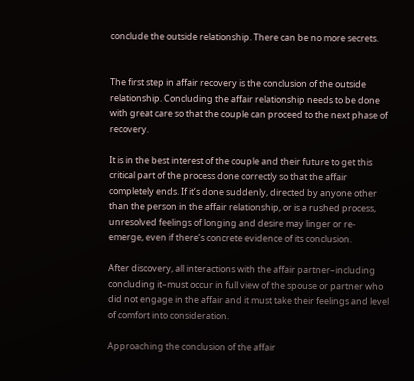conclude the outside relationship. There can be no more secrets.


The first step in affair recovery is the conclusion of the outside relationship. Concluding the affair relationship needs to be done with great care so that the couple can proceed to the next phase of recovery.

It is in the best interest of the couple and their future to get this critical part of the process done correctly so that the affair completely ends. If it’s done suddenly, directed by anyone other than the person in the affair relationship, or is a rushed process, unresolved feelings of longing and desire may linger or re-emerge, even if there’s concrete evidence of its conclusion.

After discovery, all interactions with the affair partner–including concluding it–must occur in full view of the spouse or partner who did not engage in the affair and it must take their feelings and level of comfort into consideration.

Approaching the conclusion of the affair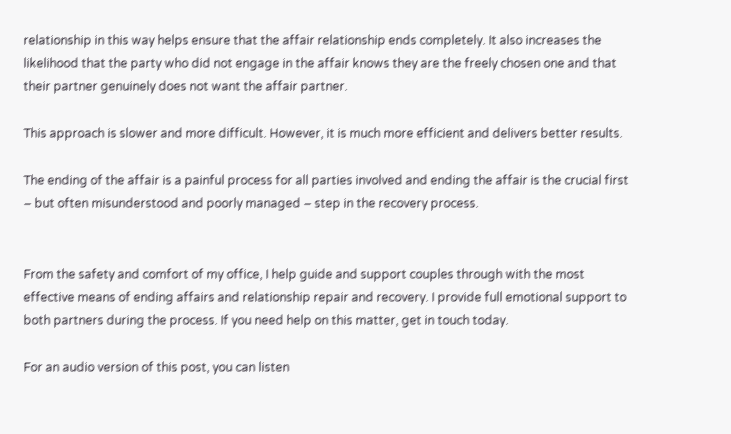relationship in this way helps ensure that the affair relationship ends completely. It also increases the likelihood that the party who did not engage in the affair knows they are the freely chosen one and that their partner genuinely does not want the affair partner.

This approach is slower and more difficult. However, it is much more efficient and delivers better results.

The ending of the affair is a painful process for all parties involved and ending the affair is the crucial first – but often misunderstood and poorly managed – step in the recovery process.


From the safety and comfort of my office, I help guide and support couples through with the most effective means of ending affairs and relationship repair and recovery. I provide full emotional support to both partners during the process. If you need help on this matter, get in touch today.

For an audio version of this post, you can listen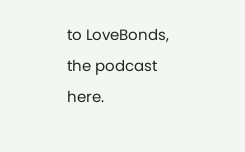to LoveBonds, the podcast here.